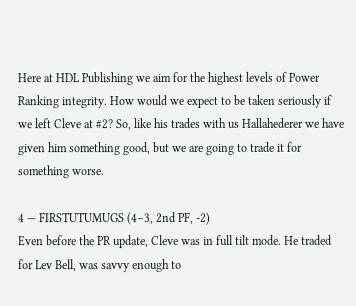Here at HDL Publishing we aim for the highest levels of Power Ranking integrity. How would we expect to be taken seriously if we left Cleve at #2? So, like his trades with us Hallahederer we have given him something good, but we are going to trade it for something worse.

4 — FIRSTUTUMUGS (4–3, 2nd PF, -2)
Even before the PR update, Cleve was in full tilt mode. He traded for Lev Bell, was savvy enough to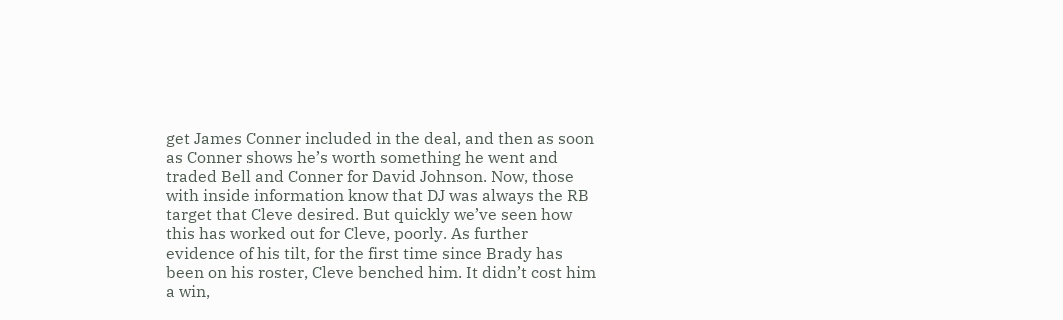get James Conner included in the deal, and then as soon as Conner shows he’s worth something he went and traded Bell and Conner for David Johnson. Now, those with inside information know that DJ was always the RB target that Cleve desired. But quickly we’ve seen how this has worked out for Cleve, poorly. As further evidence of his tilt, for the first time since Brady has been on his roster, Cleve benched him. It didn’t cost him a win,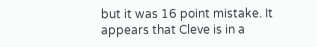but it was 16 point mistake. It appears that Cleve is in a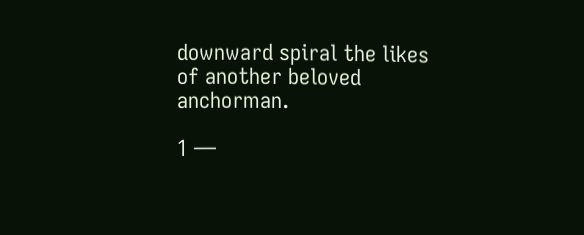downward spiral the likes of another beloved anchorman.

1 —